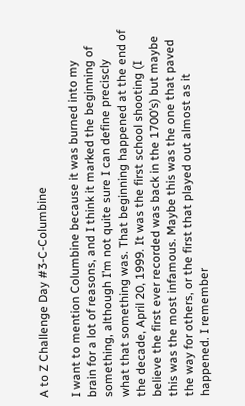A to Z Challenge Day #3-C-Columbine

I want to mention Columbine because it was burned into my brain for a lot of reasons, and I think it marked the beginning of something, although I’m not quite sure I can define preciscly what that something was. That beginning happened at the end of the decade, April 20, 1999. It was the first school shooting (I believe the first ever recorded was back in the 1700’s) but maybe this was the most infamous. Maybe this was the one that paved the way for others, or the first that played out almost as it happened. I remember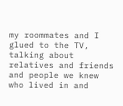my roommates and I glued to the TV, talking about relatives and friends and people we knew who lived in and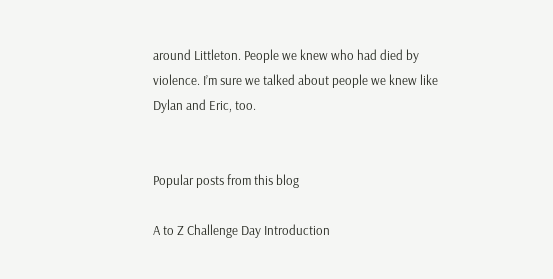around Littleton. People we knew who had died by violence. I’m sure we talked about people we knew like Dylan and Eric, too.


Popular posts from this blog

A to Z Challenge Day Introduction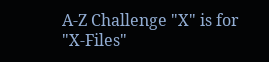A-Z Challenge "X" is for "X-Files"